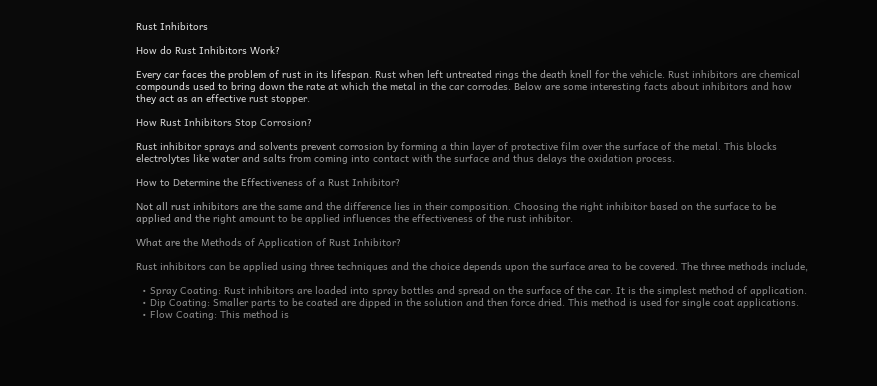Rust Inhibitors

How do Rust Inhibitors Work?

Every car faces the problem of rust in its lifespan. Rust when left untreated rings the death knell for the vehicle. Rust inhibitors are chemical compounds used to bring down the rate at which the metal in the car corrodes. Below are some interesting facts about inhibitors and how they act as an effective rust stopper.

How Rust Inhibitors Stop Corrosion?

Rust inhibitor sprays and solvents prevent corrosion by forming a thin layer of protective film over the surface of the metal. This blocks electrolytes like water and salts from coming into contact with the surface and thus delays the oxidation process.

How to Determine the Effectiveness of a Rust Inhibitor?

Not all rust inhibitors are the same and the difference lies in their composition. Choosing the right inhibitor based on the surface to be applied and the right amount to be applied influences the effectiveness of the rust inhibitor.

What are the Methods of Application of Rust Inhibitor?

Rust inhibitors can be applied using three techniques and the choice depends upon the surface area to be covered. The three methods include,

  • Spray Coating: Rust inhibitors are loaded into spray bottles and spread on the surface of the car. It is the simplest method of application.
  • Dip Coating: Smaller parts to be coated are dipped in the solution and then force dried. This method is used for single coat applications.
  • Flow Coating: This method is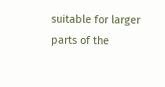suitable for larger parts of the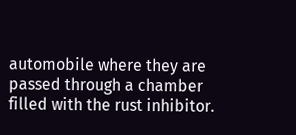automobile where they are passed through a chamber filled with the rust inhibitor.